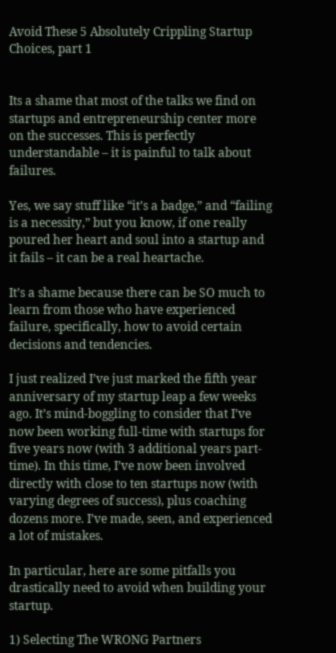Avoid These 5 Absolutely Crippling Startup Choices, part 1


Its a shame that most of the talks we find on startups and entrepreneurship center more on the successes. This is perfectly understandable – it is painful to talk about failures.

Yes, we say stuff like “it’s a badge,” and “failing is a necessity,” but you know, if one really poured her heart and soul into a startup and it fails – it can be a real heartache.

It’s a shame because there can be SO much to learn from those who have experienced failure, specifically, how to avoid certain decisions and tendencies.

I just realized I’ve just marked the fifth year anniversary of my startup leap a few weeks ago. It’s mind-boggling to consider that I’ve now been working full-time with startups for five years now (with 3 additional years part-time). In this time, I’ve now been involved directly with close to ten startups now (with varying degrees of success), plus coaching dozens more. I’ve made, seen, and experienced a lot of mistakes.

In particular, here are some pitfalls you drastically need to avoid when building your startup.

1) Selecting The WRONG Partners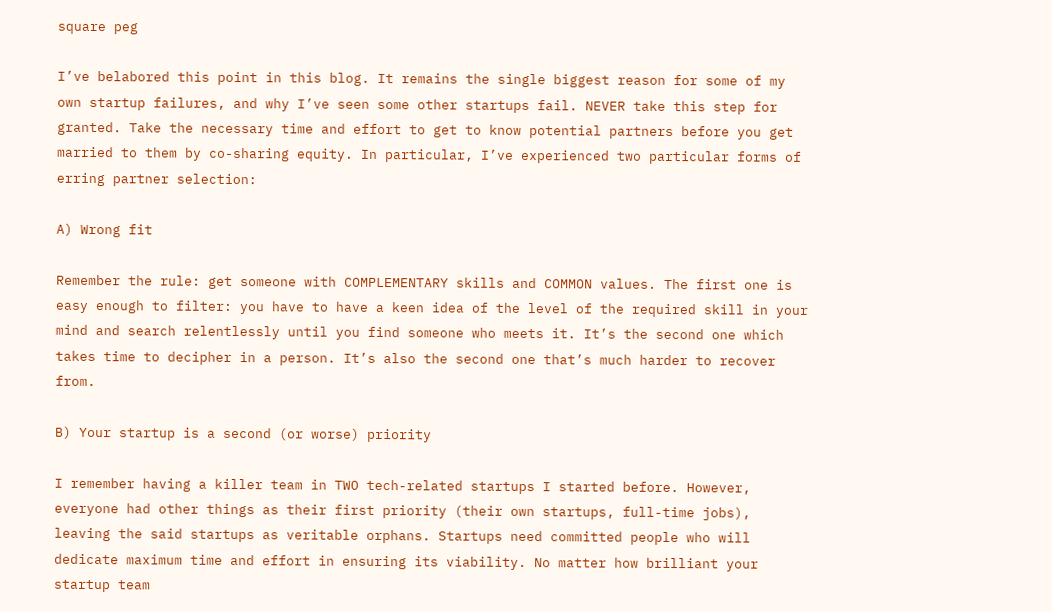square peg

I’ve belabored this point in this blog. It remains the single biggest reason for some of my own startup failures, and why I’ve seen some other startups fail. NEVER take this step for granted. Take the necessary time and effort to get to know potential partners before you get married to them by co-sharing equity. In particular, I’ve experienced two particular forms of erring partner selection:

A) Wrong fit

Remember the rule: get someone with COMPLEMENTARY skills and COMMON values. The first one is easy enough to filter: you have to have a keen idea of the level of the required skill in your mind and search relentlessly until you find someone who meets it. It’s the second one which takes time to decipher in a person. It’s also the second one that’s much harder to recover from.

B) Your startup is a second (or worse) priority

I remember having a killer team in TWO tech-related startups I started before. However, everyone had other things as their first priority (their own startups, full-time jobs), leaving the said startups as veritable orphans. Startups need committed people who will dedicate maximum time and effort in ensuring its viability. No matter how brilliant your startup team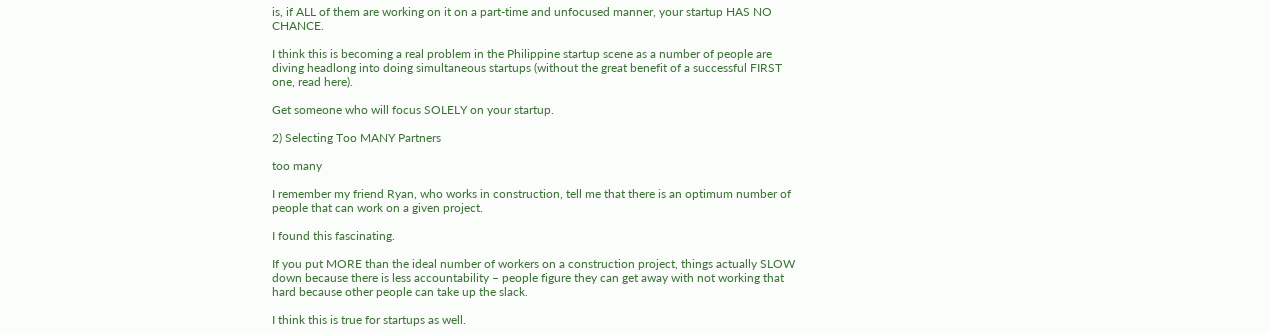is, if ALL of them are working on it on a part-time and unfocused manner, your startup HAS NO CHANCE.

I think this is becoming a real problem in the Philippine startup scene as a number of people are diving headlong into doing simultaneous startups (without the great benefit of a successful FIRST one, read here).

Get someone who will focus SOLELY on your startup.

2) Selecting Too MANY Partners

too many

I remember my friend Ryan, who works in construction, tell me that there is an optimum number of people that can work on a given project.

I found this fascinating.

If you put MORE than the ideal number of workers on a construction project, things actually SLOW down because there is less accountability – people figure they can get away with not working that hard because other people can take up the slack.

I think this is true for startups as well.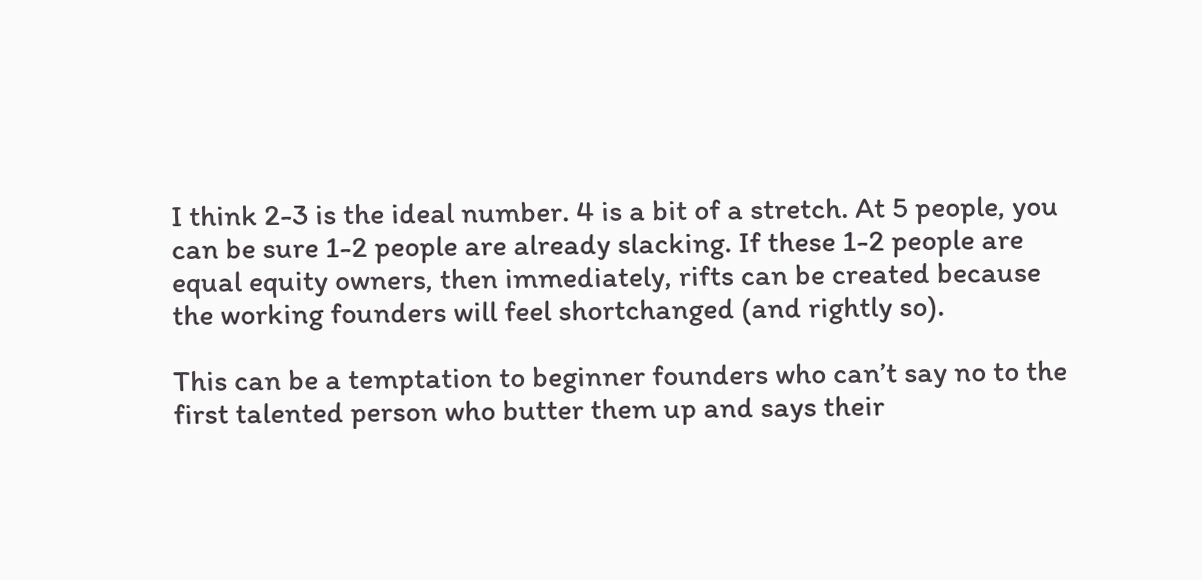I think 2-3 is the ideal number. 4 is a bit of a stretch. At 5 people, you can be sure 1-2 people are already slacking. If these 1-2 people are equal equity owners, then immediately, rifts can be created because the working founders will feel shortchanged (and rightly so).

This can be a temptation to beginner founders who can’t say no to the first talented person who butter them up and says their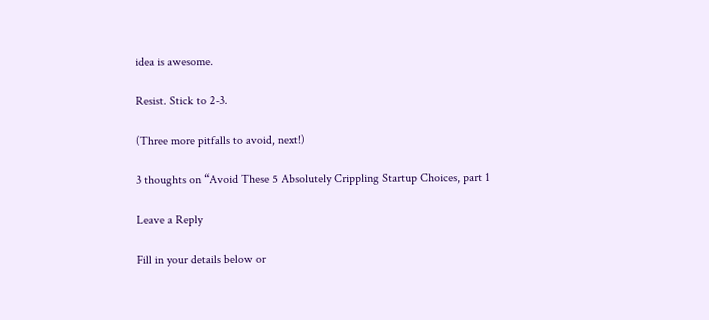idea is awesome.

Resist. Stick to 2-3.

(Three more pitfalls to avoid, next!)

3 thoughts on “Avoid These 5 Absolutely Crippling Startup Choices, part 1

Leave a Reply

Fill in your details below or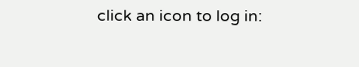click an icon to log in: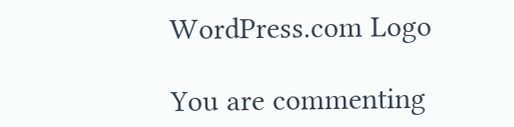WordPress.com Logo

You are commenting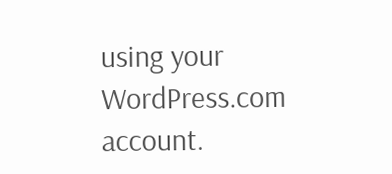using your WordPress.com account.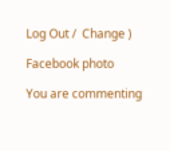Log Out /  Change )

Facebook photo

You are commenting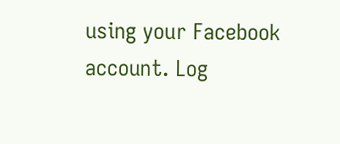using your Facebook account. Log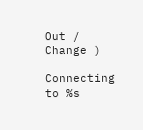Out /  Change )

Connecting to %s